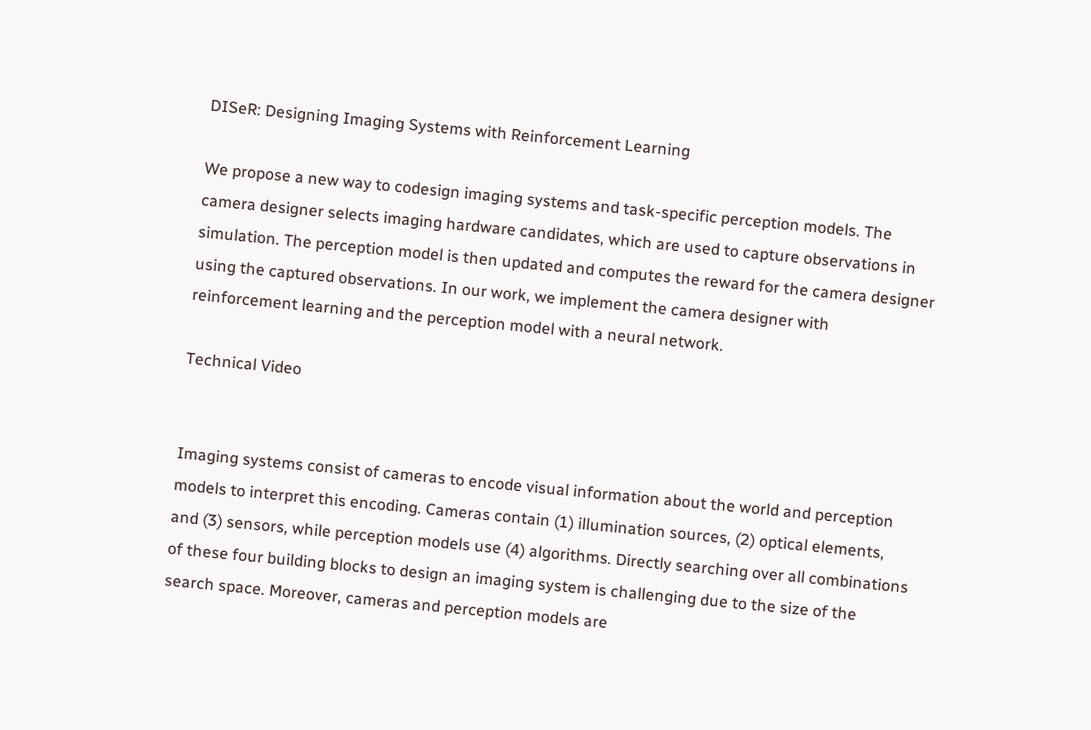DISeR: Designing Imaging Systems with Reinforcement Learning

We propose a new way to codesign imaging systems and task-specific perception models. The camera designer selects imaging hardware candidates, which are used to capture observations in simulation. The perception model is then updated and computes the reward for the camera designer using the captured observations. In our work, we implement the camera designer with reinforcement learning and the perception model with a neural network.

Technical Video


Imaging systems consist of cameras to encode visual information about the world and perception models to interpret this encoding. Cameras contain (1) illumination sources, (2) optical elements, and (3) sensors, while perception models use (4) algorithms. Directly searching over all combinations of these four building blocks to design an imaging system is challenging due to the size of the search space. Moreover, cameras and perception models are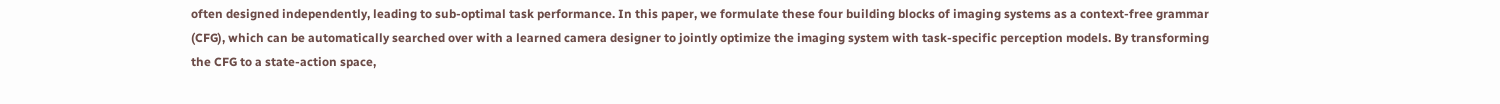often designed independently, leading to sub-optimal task performance. In this paper, we formulate these four building blocks of imaging systems as a context-free grammar (CFG), which can be automatically searched over with a learned camera designer to jointly optimize the imaging system with task-specific perception models. By transforming the CFG to a state-action space,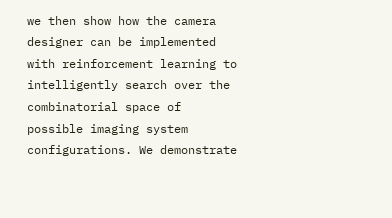we then show how the camera designer can be implemented with reinforcement learning to intelligently search over the combinatorial space of possible imaging system configurations. We demonstrate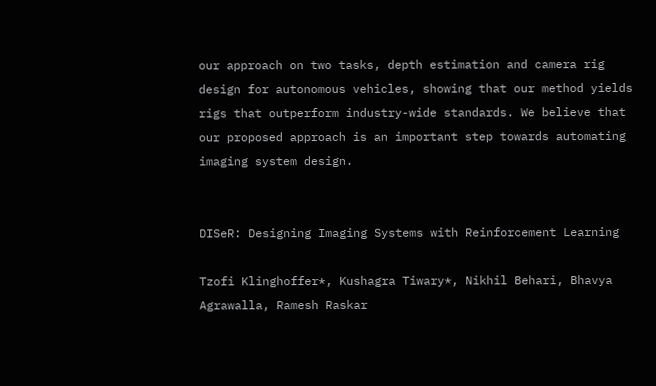our approach on two tasks, depth estimation and camera rig design for autonomous vehicles, showing that our method yields rigs that outperform industry-wide standards. We believe that our proposed approach is an important step towards automating imaging system design.


DISeR: Designing Imaging Systems with Reinforcement Learning

Tzofi Klinghoffer*, Kushagra Tiwary*, Nikhil Behari, Bhavya Agrawalla, Ramesh Raskar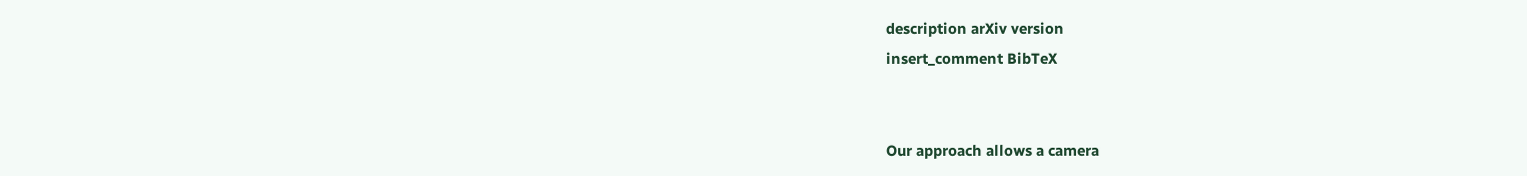description arXiv version
insert_comment BibTeX


Our approach allows a camera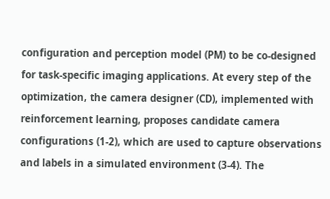configuration and perception model (PM) to be co-designed for task-specific imaging applications. At every step of the optimization, the camera designer (CD), implemented with reinforcement learning, proposes candidate camera configurations (1-2), which are used to capture observations and labels in a simulated environment (3-4). The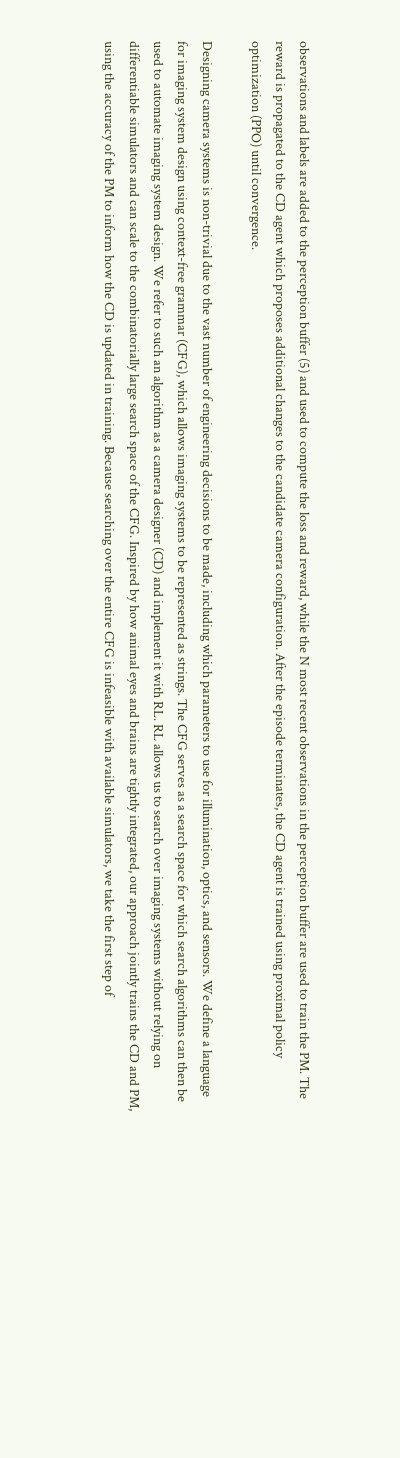observations and labels are added to the perception buffer (5) and used to compute the loss and reward, while the N most recent observations in the perception buffer are used to train the PM. The reward is propagated to the CD agent which proposes additional changes to the candidate camera configuration. After the episode terminates, the CD agent is trained using proximal policy optimization (PPO) until convergence.

Designing camera systems is non-trivial due to the vast number of engineering decisions to be made, including which parameters to use for illumination, optics, and sensors. We define a language for imaging system design using context-free grammar (CFG), which allows imaging systems to be represented as strings. The CFG serves as a search space for which search algorithms can then be used to automate imaging system design. We refer to such an algorithm as a camera designer (CD) and implement it with RL. RL allows us to search over imaging systems without relying on differentiable simulators and can scale to the combinatorially large search space of the CFG. Inspired by how animal eyes and brains are tightly integrated, our approach jointly trains the CD and PM, using the accuracy of the PM to inform how the CD is updated in training. Because searching over the entire CFG is infeasible with available simulators, we take the first step of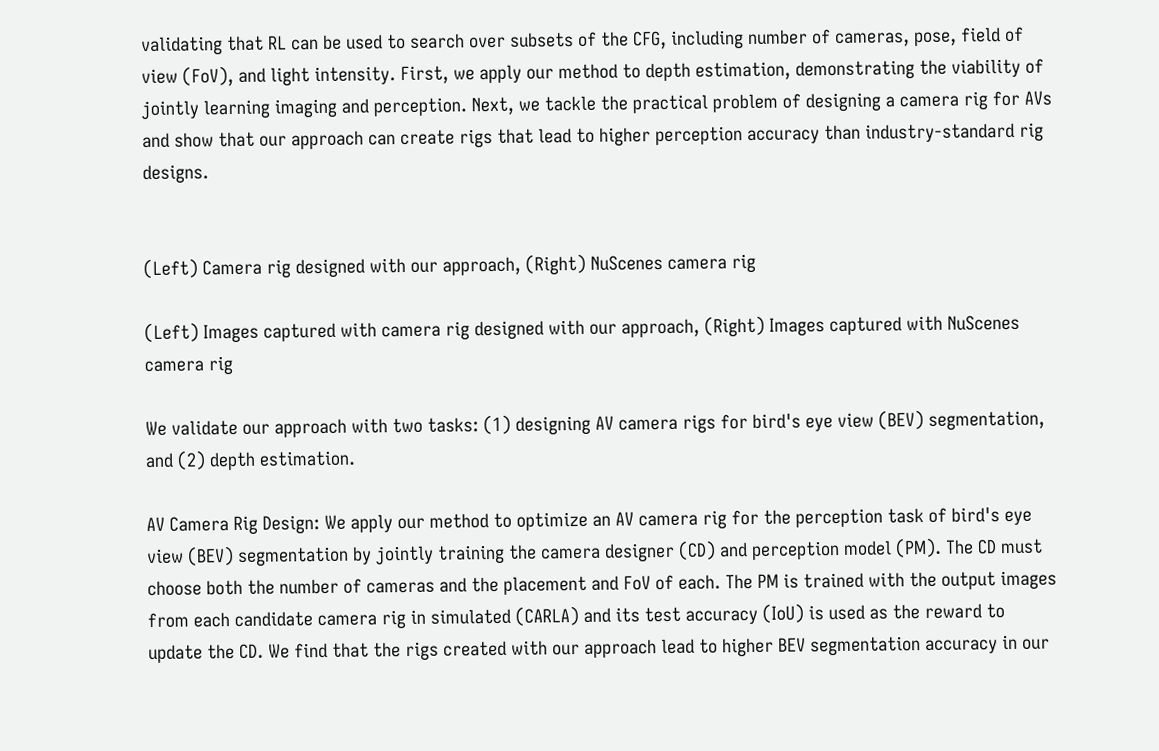validating that RL can be used to search over subsets of the CFG, including number of cameras, pose, field of view (FoV), and light intensity. First, we apply our method to depth estimation, demonstrating the viability of jointly learning imaging and perception. Next, we tackle the practical problem of designing a camera rig for AVs and show that our approach can create rigs that lead to higher perception accuracy than industry-standard rig designs.


(Left) Camera rig designed with our approach, (Right) NuScenes camera rig

(Left) Images captured with camera rig designed with our approach, (Right) Images captured with NuScenes camera rig

We validate our approach with two tasks: (1) designing AV camera rigs for bird's eye view (BEV) segmentation, and (2) depth estimation.

AV Camera Rig Design: We apply our method to optimize an AV camera rig for the perception task of bird's eye view (BEV) segmentation by jointly training the camera designer (CD) and perception model (PM). The CD must choose both the number of cameras and the placement and FoV of each. The PM is trained with the output images from each candidate camera rig in simulated (CARLA) and its test accuracy (IoU) is used as the reward to update the CD. We find that the rigs created with our approach lead to higher BEV segmentation accuracy in our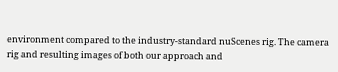environment compared to the industry-standard nuScenes rig. The camera rig and resulting images of both our approach and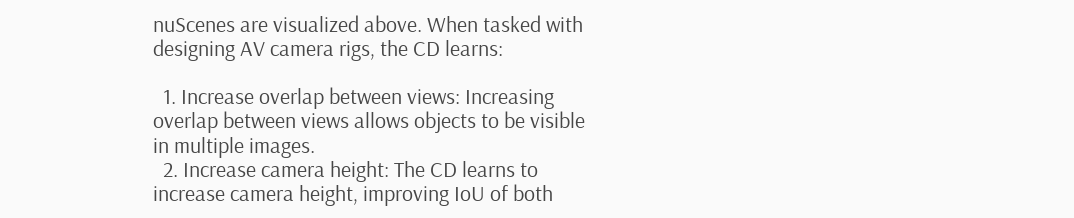nuScenes are visualized above. When tasked with designing AV camera rigs, the CD learns:

  1. Increase overlap between views: Increasing overlap between views allows objects to be visible in multiple images.
  2. Increase camera height: The CD learns to increase camera height, improving IoU of both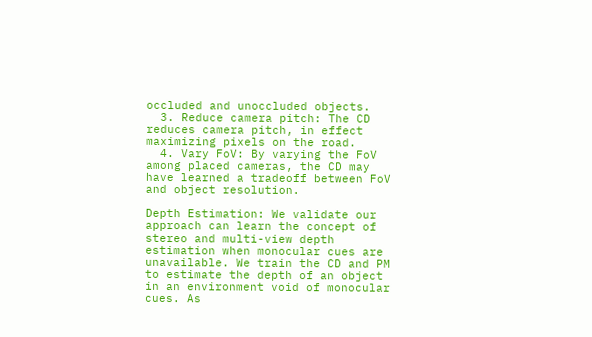occluded and unoccluded objects.
  3. Reduce camera pitch: The CD reduces camera pitch, in effect maximizing pixels on the road.
  4. Vary FoV: By varying the FoV among placed cameras, the CD may have learned a tradeoff between FoV and object resolution.

Depth Estimation: We validate our approach can learn the concept of stereo and multi-view depth estimation when monocular cues are unavailable. We train the CD and PM to estimate the depth of an object in an environment void of monocular cues. As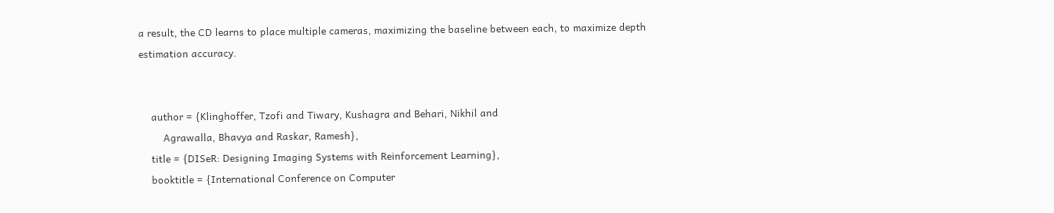a result, the CD learns to place multiple cameras, maximizing the baseline between each, to maximize depth estimation accuracy.


    author = {Klinghoffer, Tzofi and Tiwary, Kushagra and Behari, Nikhil and
        Agrawalla, Bhavya and Raskar, Ramesh},
    title = {DISeR: Designing Imaging Systems with Reinforcement Learning},
    booktitle = {International Conference on Computer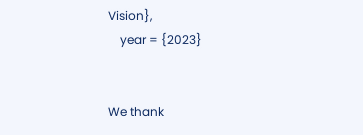Vision},
    year = {2023}


We thank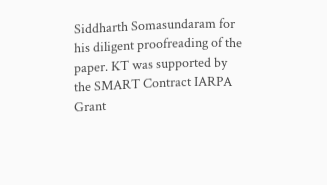Siddharth Somasundaram for his diligent proofreading of the paper. KT was supported by the SMART Contract IARPA Grant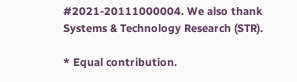#2021-20111000004. We also thank Systems & Technology Research (STR).

* Equal contribution.